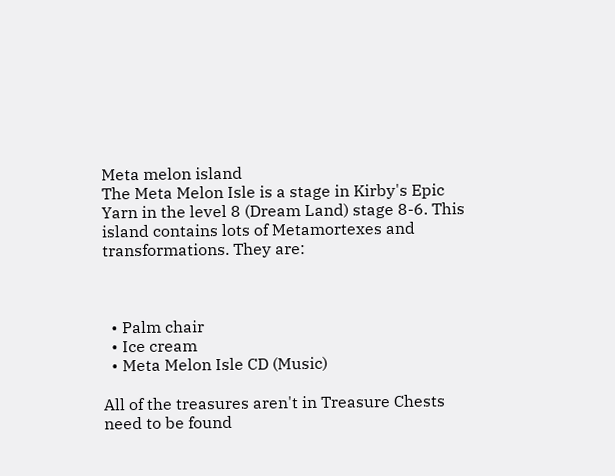Meta melon island
The Meta Melon Isle is a stage in Kirby's Epic Yarn in the level 8 (Dream Land) stage 8-6. This island contains lots of Metamortexes and transformations. They are:



  • Palm chair
  • Ice cream
  • Meta Melon Isle CD (Music)

All of the treasures aren't in Treasure Chests need to be found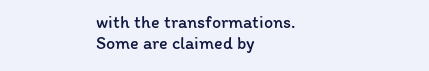with the transformations. Some are claimed by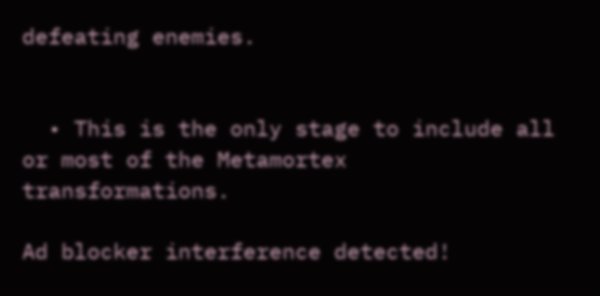defeating enemies.


  • This is the only stage to include all or most of the Metamortex transformations.

Ad blocker interference detected!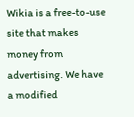Wikia is a free-to-use site that makes money from advertising. We have a modified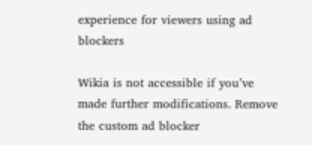experience for viewers using ad blockers

Wikia is not accessible if you’ve made further modifications. Remove the custom ad blocker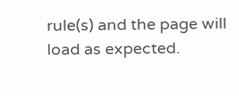rule(s) and the page will load as expected.